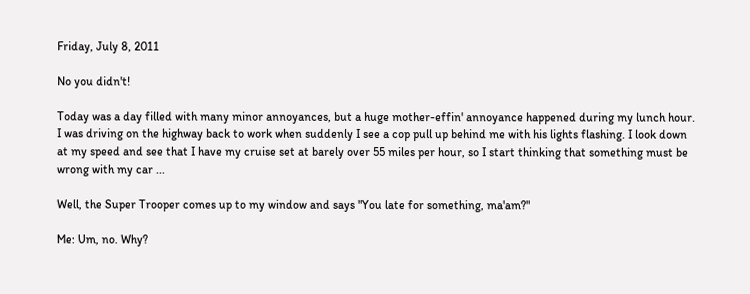Friday, July 8, 2011

No you didn't!

Today was a day filled with many minor annoyances, but a huge mother-effin' annoyance happened during my lunch hour. I was driving on the highway back to work when suddenly I see a cop pull up behind me with his lights flashing. I look down at my speed and see that I have my cruise set at barely over 55 miles per hour, so I start thinking that something must be wrong with my car ...

Well, the Super Trooper comes up to my window and says "You late for something, ma'am?"

Me: Um, no. Why?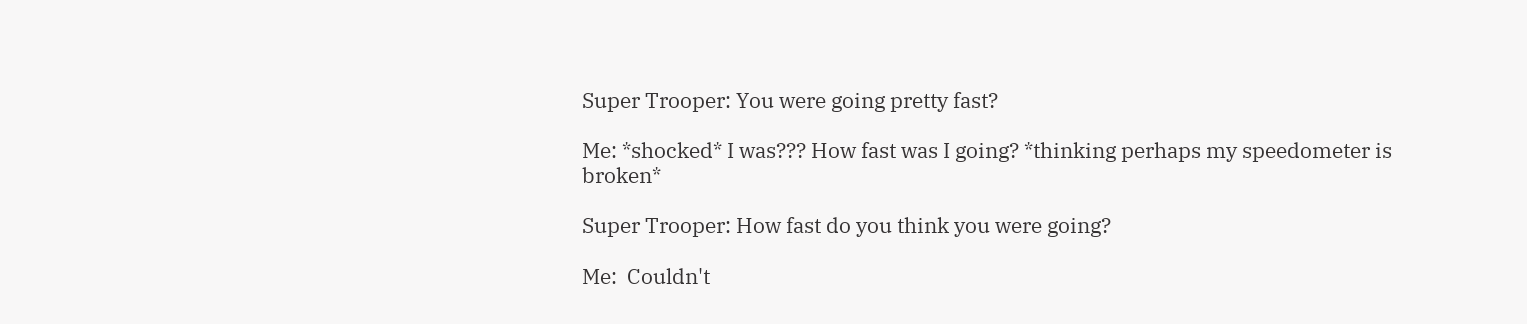Super Trooper: You were going pretty fast?

Me: *shocked* I was??? How fast was I going? *thinking perhaps my speedometer is broken*

Super Trooper: How fast do you think you were going?

Me:  Couldn't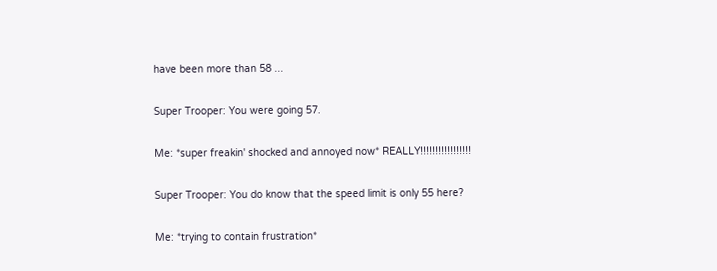have been more than 58 ...

Super Trooper: You were going 57.

Me: *super freakin' shocked and annoyed now* REALLY!!!!!!!!!!!!!!!!!

Super Trooper: You do know that the speed limit is only 55 here?

Me: *trying to contain frustration*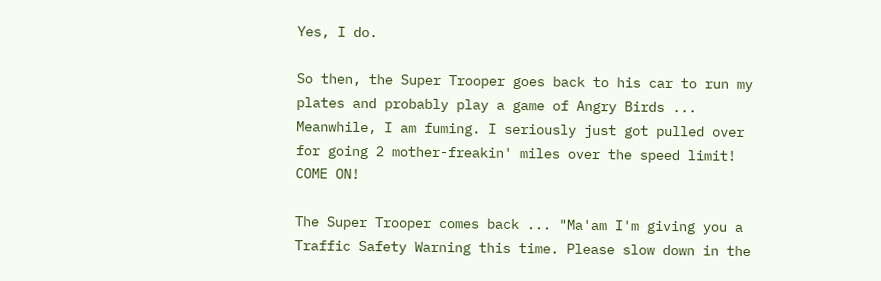Yes, I do.

So then, the Super Trooper goes back to his car to run my plates and probably play a game of Angry Birds ... Meanwhile, I am fuming. I seriously just got pulled over for going 2 mother-freakin' miles over the speed limit! COME ON!

The Super Trooper comes back ... "Ma'am I'm giving you a Traffic Safety Warning this time. Please slow down in the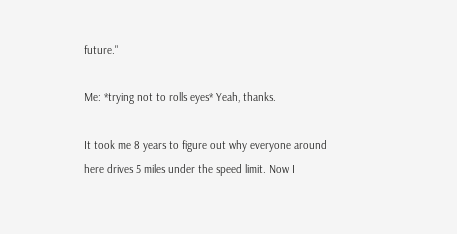future."

Me: *trying not to rolls eyes* Yeah, thanks.

It took me 8 years to figure out why everyone around here drives 5 miles under the speed limit. Now I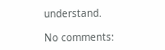understand.

No comments: